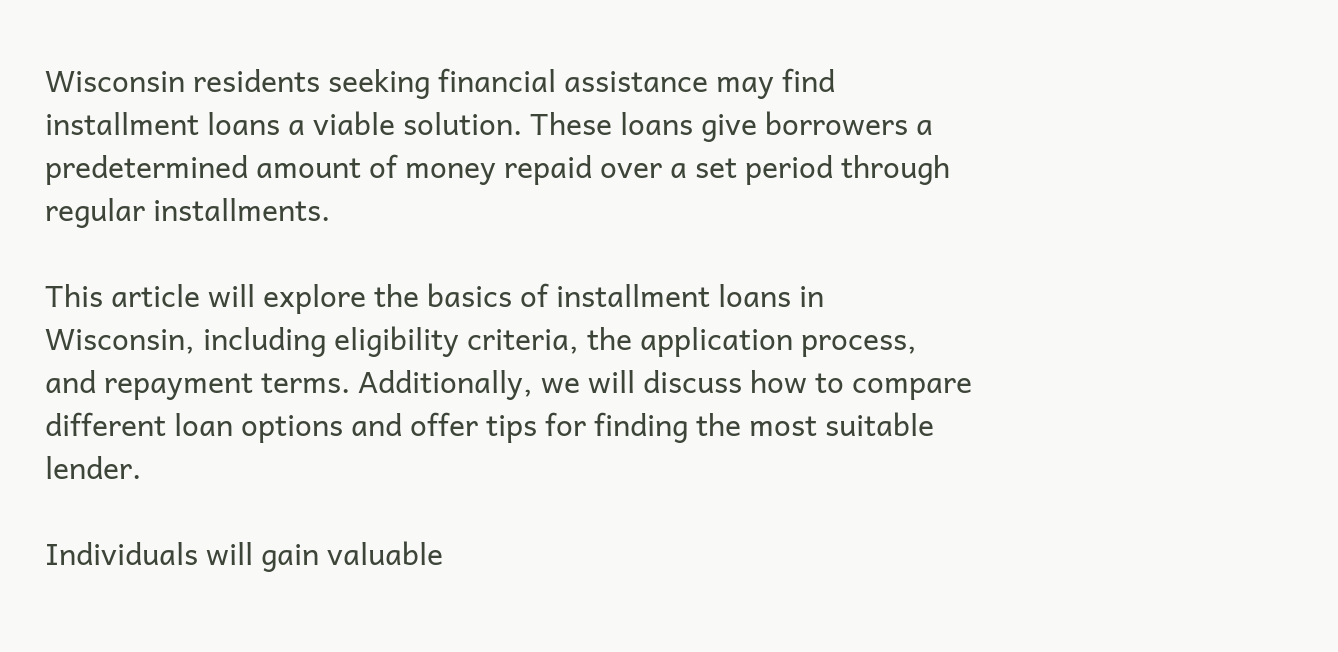Wisconsin residents seeking financial assistance may find installment loans a viable solution. These loans give borrowers a predetermined amount of money repaid over a set period through regular installments.

This article will explore the basics of installment loans in Wisconsin, including eligibility criteria, the application process, and repayment terms. Additionally, we will discuss how to compare different loan options and offer tips for finding the most suitable lender.

Individuals will gain valuable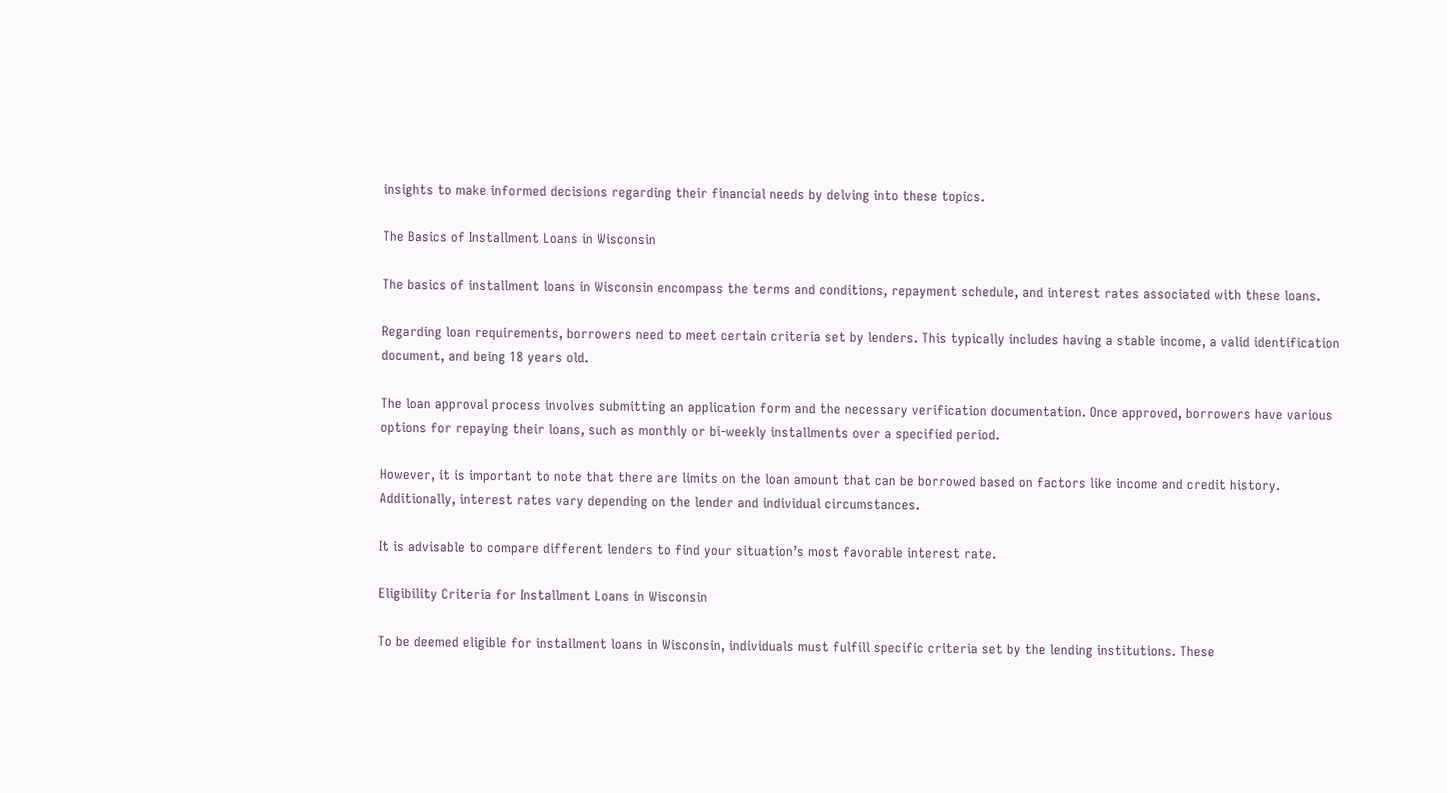insights to make informed decisions regarding their financial needs by delving into these topics.

The Basics of Installment Loans in Wisconsin

The basics of installment loans in Wisconsin encompass the terms and conditions, repayment schedule, and interest rates associated with these loans.

Regarding loan requirements, borrowers need to meet certain criteria set by lenders. This typically includes having a stable income, a valid identification document, and being 18 years old.

The loan approval process involves submitting an application form and the necessary verification documentation. Once approved, borrowers have various options for repaying their loans, such as monthly or bi-weekly installments over a specified period.

However, it is important to note that there are limits on the loan amount that can be borrowed based on factors like income and credit history. Additionally, interest rates vary depending on the lender and individual circumstances.

It is advisable to compare different lenders to find your situation’s most favorable interest rate.

Eligibility Criteria for Installment Loans in Wisconsin

To be deemed eligible for installment loans in Wisconsin, individuals must fulfill specific criteria set by the lending institutions. These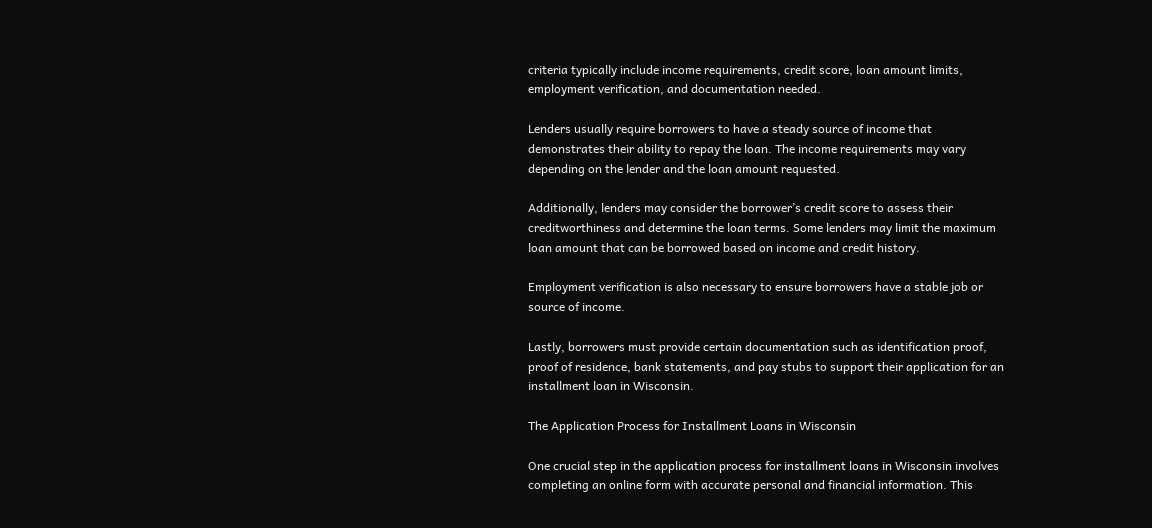criteria typically include income requirements, credit score, loan amount limits, employment verification, and documentation needed.

Lenders usually require borrowers to have a steady source of income that demonstrates their ability to repay the loan. The income requirements may vary depending on the lender and the loan amount requested.

Additionally, lenders may consider the borrower’s credit score to assess their creditworthiness and determine the loan terms. Some lenders may limit the maximum loan amount that can be borrowed based on income and credit history.

Employment verification is also necessary to ensure borrowers have a stable job or source of income.

Lastly, borrowers must provide certain documentation such as identification proof, proof of residence, bank statements, and pay stubs to support their application for an installment loan in Wisconsin.

The Application Process for Installment Loans in Wisconsin

One crucial step in the application process for installment loans in Wisconsin involves completing an online form with accurate personal and financial information. This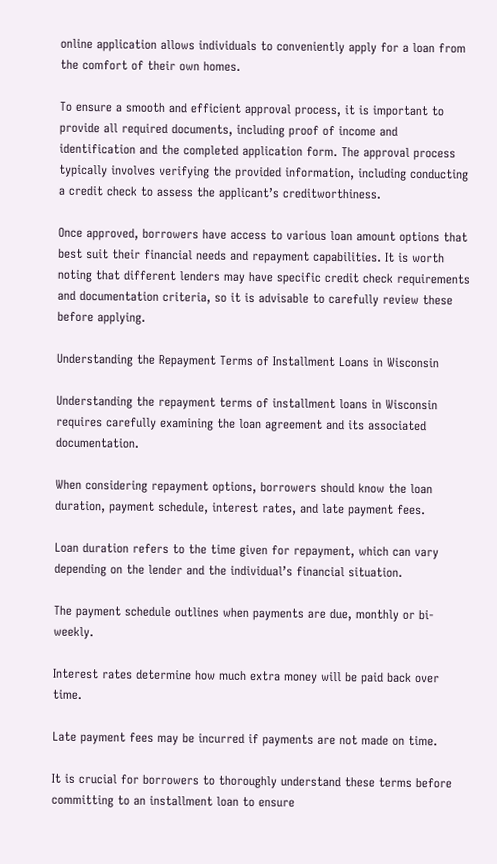online application allows individuals to conveniently apply for a loan from the comfort of their own homes.

To ensure a smooth and efficient approval process, it is important to provide all required documents, including proof of income and identification and the completed application form. The approval process typically involves verifying the provided information, including conducting a credit check to assess the applicant’s creditworthiness.

Once approved, borrowers have access to various loan amount options that best suit their financial needs and repayment capabilities. It is worth noting that different lenders may have specific credit check requirements and documentation criteria, so it is advisable to carefully review these before applying.

Understanding the Repayment Terms of Installment Loans in Wisconsin

Understanding the repayment terms of installment loans in Wisconsin requires carefully examining the loan agreement and its associated documentation.

When considering repayment options, borrowers should know the loan duration, payment schedule, interest rates, and late payment fees.

Loan duration refers to the time given for repayment, which can vary depending on the lender and the individual’s financial situation.

The payment schedule outlines when payments are due, monthly or bi-weekly.

Interest rates determine how much extra money will be paid back over time.

Late payment fees may be incurred if payments are not made on time.

It is crucial for borrowers to thoroughly understand these terms before committing to an installment loan to ensure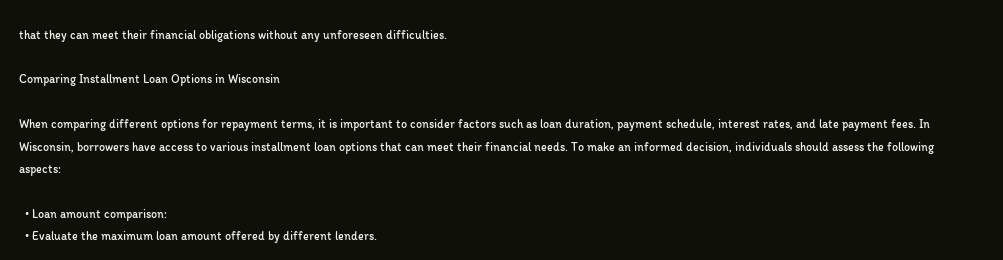that they can meet their financial obligations without any unforeseen difficulties.

Comparing Installment Loan Options in Wisconsin

When comparing different options for repayment terms, it is important to consider factors such as loan duration, payment schedule, interest rates, and late payment fees. In Wisconsin, borrowers have access to various installment loan options that can meet their financial needs. To make an informed decision, individuals should assess the following aspects:

  • Loan amount comparison:
  • Evaluate the maximum loan amount offered by different lenders.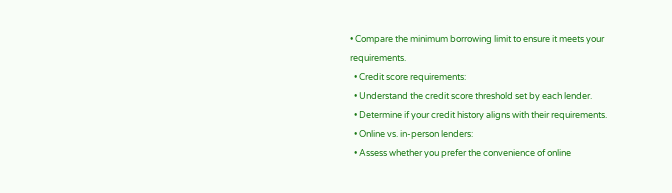• Compare the minimum borrowing limit to ensure it meets your requirements.
  • Credit score requirements:
  • Understand the credit score threshold set by each lender.
  • Determine if your credit history aligns with their requirements.
  • Online vs. in-person lenders:
  • Assess whether you prefer the convenience of online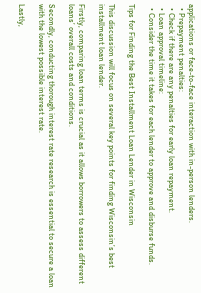applications or face-to-face interaction with in-person lenders.
  • Prepayment penalties:
  • Check if there are any penalties for early loan repayment.
  • Loan approval timeline:
  • Consider the time it takes for each lender to approve and disburse funds.

Tips for Finding the Best Installment Loan Lender in Wisconsin

This discussion will focus on several key points for finding Wisconsin’s best installment loan lender.

Firstly, comparing loan terms is crucial as it allows borrowers to assess different loans’ overall costs and conditions.

Secondly, conducting thorough interest rate research is essential to secure a loan with the lowest possible interest rate.

Lastly,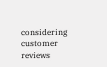considering customer reviews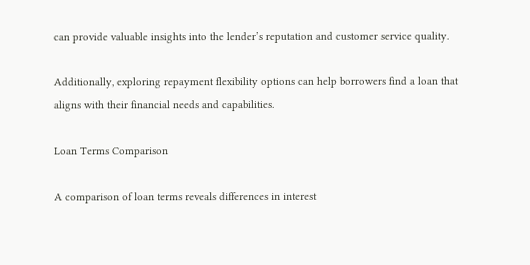can provide valuable insights into the lender’s reputation and customer service quality.

Additionally, exploring repayment flexibility options can help borrowers find a loan that aligns with their financial needs and capabilities.

Loan Terms Comparison

A comparison of loan terms reveals differences in interest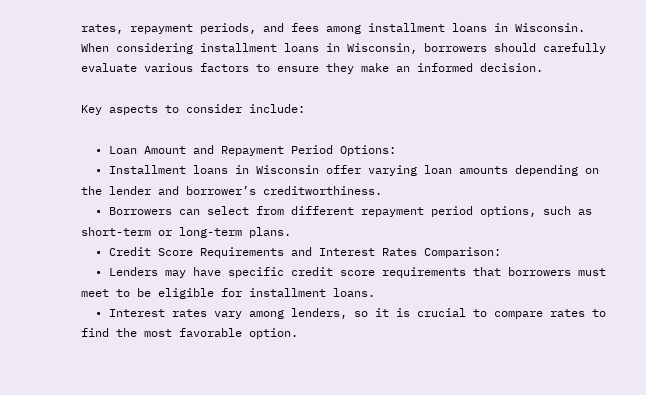rates, repayment periods, and fees among installment loans in Wisconsin. When considering installment loans in Wisconsin, borrowers should carefully evaluate various factors to ensure they make an informed decision.

Key aspects to consider include:

  • Loan Amount and Repayment Period Options:
  • Installment loans in Wisconsin offer varying loan amounts depending on the lender and borrower’s creditworthiness.
  • Borrowers can select from different repayment period options, such as short-term or long-term plans.
  • Credit Score Requirements and Interest Rates Comparison:
  • Lenders may have specific credit score requirements that borrowers must meet to be eligible for installment loans.
  • Interest rates vary among lenders, so it is crucial to compare rates to find the most favorable option.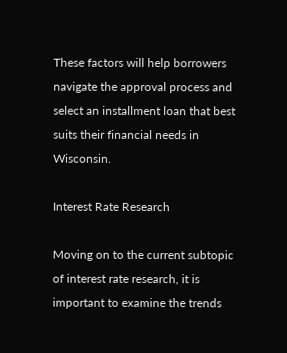These factors will help borrowers navigate the approval process and select an installment loan that best suits their financial needs in Wisconsin.

Interest Rate Research

Moving on to the current subtopic of interest rate research, it is important to examine the trends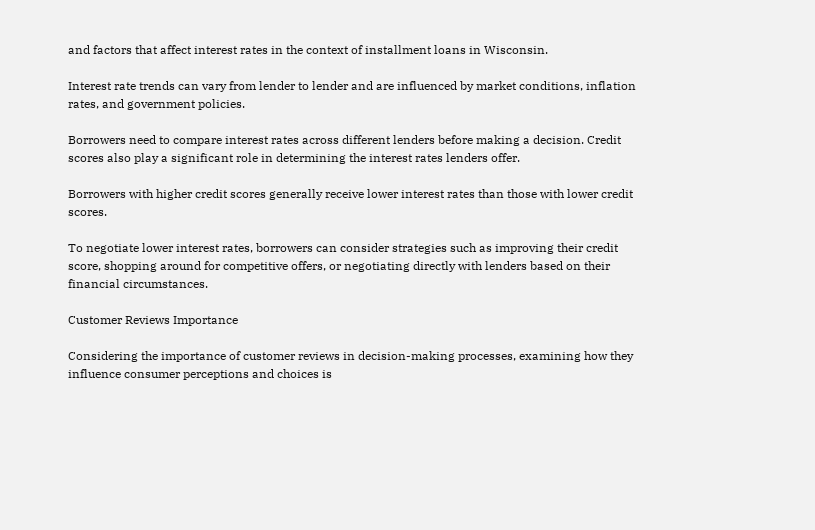and factors that affect interest rates in the context of installment loans in Wisconsin.

Interest rate trends can vary from lender to lender and are influenced by market conditions, inflation rates, and government policies.

Borrowers need to compare interest rates across different lenders before making a decision. Credit scores also play a significant role in determining the interest rates lenders offer.

Borrowers with higher credit scores generally receive lower interest rates than those with lower credit scores.

To negotiate lower interest rates, borrowers can consider strategies such as improving their credit score, shopping around for competitive offers, or negotiating directly with lenders based on their financial circumstances.

Customer Reviews Importance

Considering the importance of customer reviews in decision-making processes, examining how they influence consumer perceptions and choices is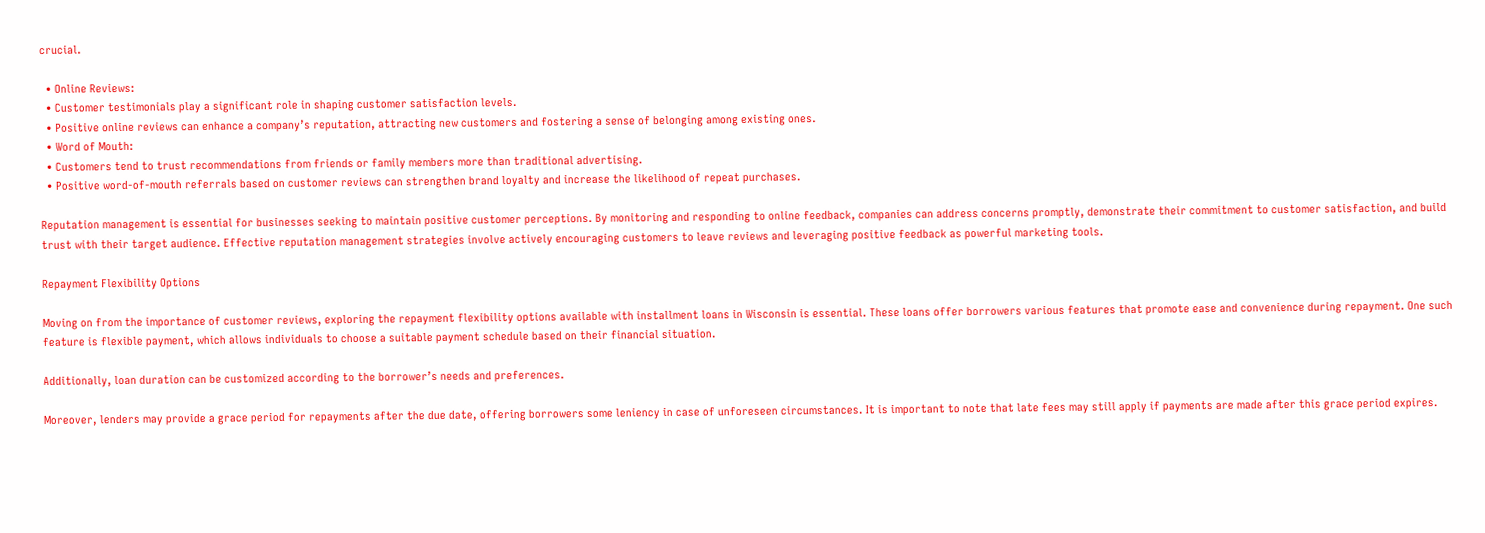crucial.

  • Online Reviews:
  • Customer testimonials play a significant role in shaping customer satisfaction levels.
  • Positive online reviews can enhance a company’s reputation, attracting new customers and fostering a sense of belonging among existing ones.
  • Word of Mouth:
  • Customers tend to trust recommendations from friends or family members more than traditional advertising.
  • Positive word-of-mouth referrals based on customer reviews can strengthen brand loyalty and increase the likelihood of repeat purchases.

Reputation management is essential for businesses seeking to maintain positive customer perceptions. By monitoring and responding to online feedback, companies can address concerns promptly, demonstrate their commitment to customer satisfaction, and build trust with their target audience. Effective reputation management strategies involve actively encouraging customers to leave reviews and leveraging positive feedback as powerful marketing tools.

Repayment Flexibility Options

Moving on from the importance of customer reviews, exploring the repayment flexibility options available with installment loans in Wisconsin is essential. These loans offer borrowers various features that promote ease and convenience during repayment. One such feature is flexible payment, which allows individuals to choose a suitable payment schedule based on their financial situation.

Additionally, loan duration can be customized according to the borrower’s needs and preferences.

Moreover, lenders may provide a grace period for repayments after the due date, offering borrowers some leniency in case of unforeseen circumstances. It is important to note that late fees may still apply if payments are made after this grace period expires.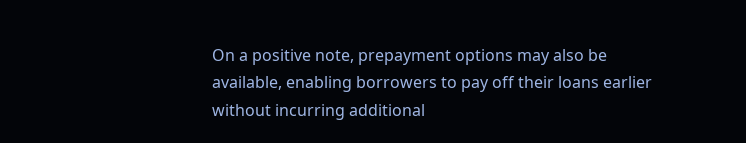On a positive note, prepayment options may also be available, enabling borrowers to pay off their loans earlier without incurring additional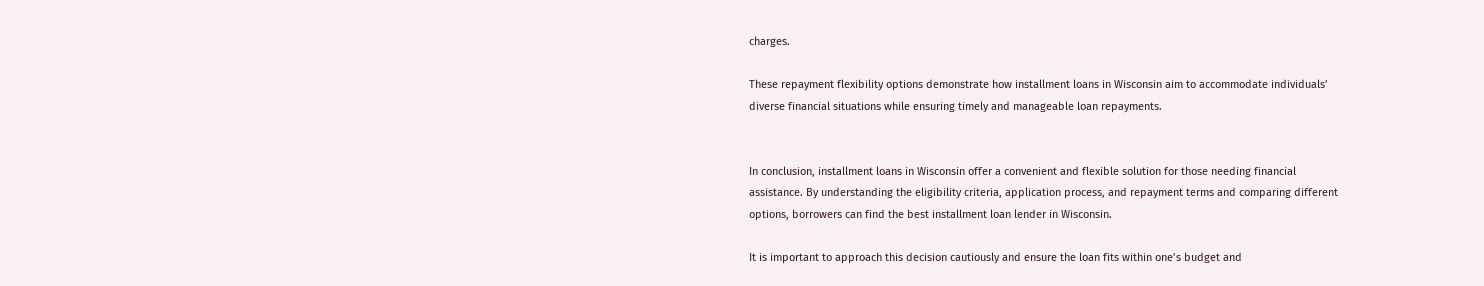charges.

These repayment flexibility options demonstrate how installment loans in Wisconsin aim to accommodate individuals’ diverse financial situations while ensuring timely and manageable loan repayments.


In conclusion, installment loans in Wisconsin offer a convenient and flexible solution for those needing financial assistance. By understanding the eligibility criteria, application process, and repayment terms and comparing different options, borrowers can find the best installment loan lender in Wisconsin.

It is important to approach this decision cautiously and ensure the loan fits within one’s budget and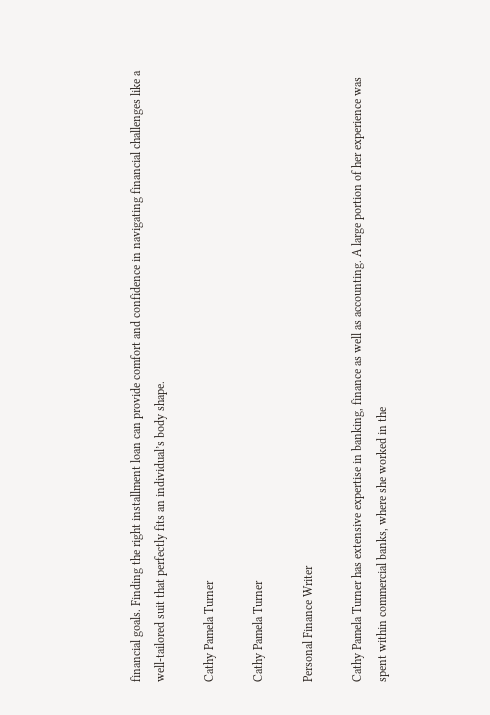financial goals. Finding the right installment loan can provide comfort and confidence in navigating financial challenges like a well-tailored suit that perfectly fits an individual’s body shape.

Cathy Pamela Turner

Cathy Pamela Turner

Personal Finance Writer

Cathy Pamela Turner has extensive expertise in banking, finance as well as accounting. A large portion of her experience was spent within commercial banks, where she worked in the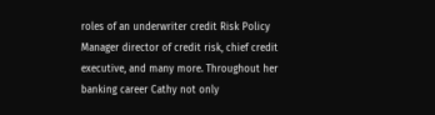roles of an underwriter credit Risk Policy Manager director of credit risk, chief credit executive, and many more. Throughout her banking career Cathy not only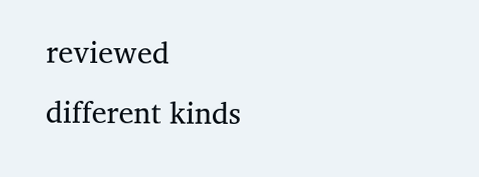reviewed different kinds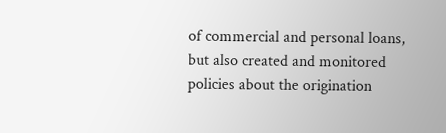of commercial and personal loans, but also created and monitored policies about the origination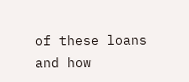of these loans and how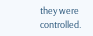they were controlled.